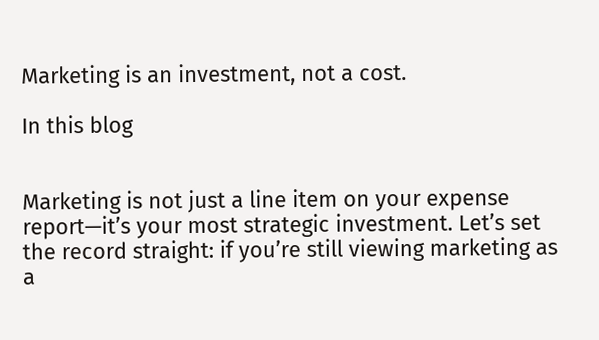Marketing is an investment, not a cost.

In this blog


Marketing is not just a line item on your expense report—it’s your most strategic investment. Let’s set the record straight: if you’re still viewing marketing as a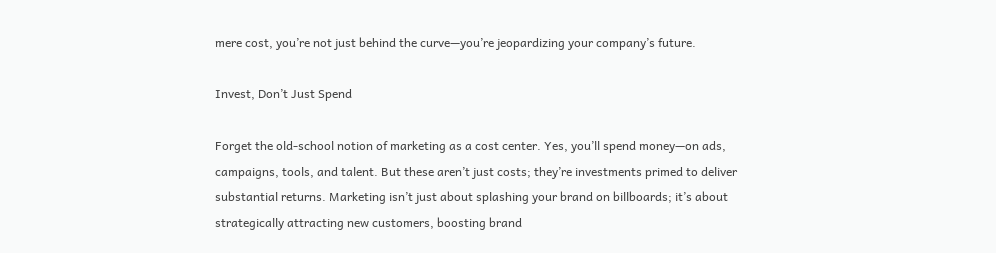mere cost, you’re not just behind the curve—you’re jeopardizing your company’s future.

Invest, Don’t Just Spend

Forget the old-school notion of marketing as a cost center. Yes, you’ll spend money—on ads, campaigns, tools, and talent. But these aren’t just costs; they’re investments primed to deliver substantial returns. Marketing isn’t just about splashing your brand on billboards; it’s about strategically attracting new customers, boosting brand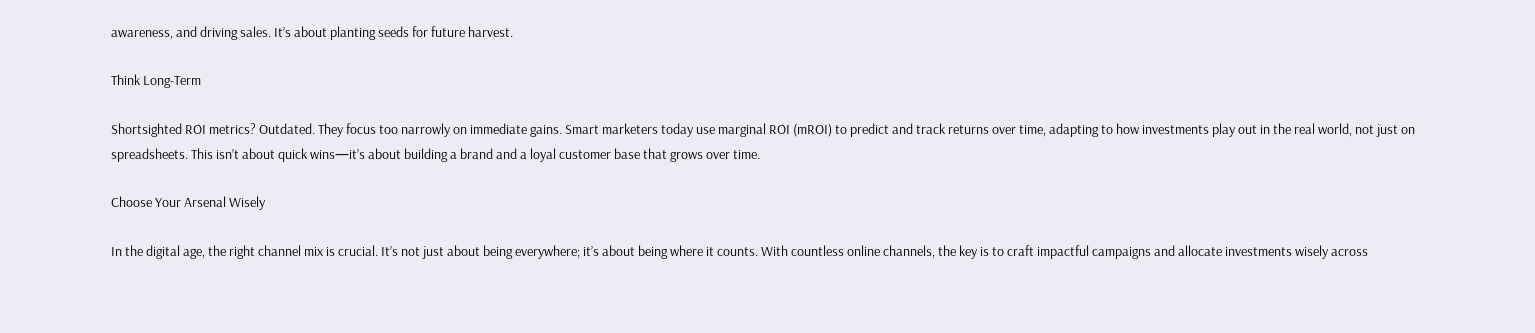awareness, and driving sales. It’s about planting seeds for future harvest.

Think Long-Term

Shortsighted ROI metrics? Outdated. They focus too narrowly on immediate gains. Smart marketers today use marginal ROI (mROI) to predict and track returns over time, adapting to how investments play out in the real world, not just on spreadsheets. This isn’t about quick wins—it’s about building a brand and a loyal customer base that grows over time.

Choose Your Arsenal Wisely

In the digital age, the right channel mix is crucial. It’s not just about being everywhere; it’s about being where it counts. With countless online channels, the key is to craft impactful campaigns and allocate investments wisely across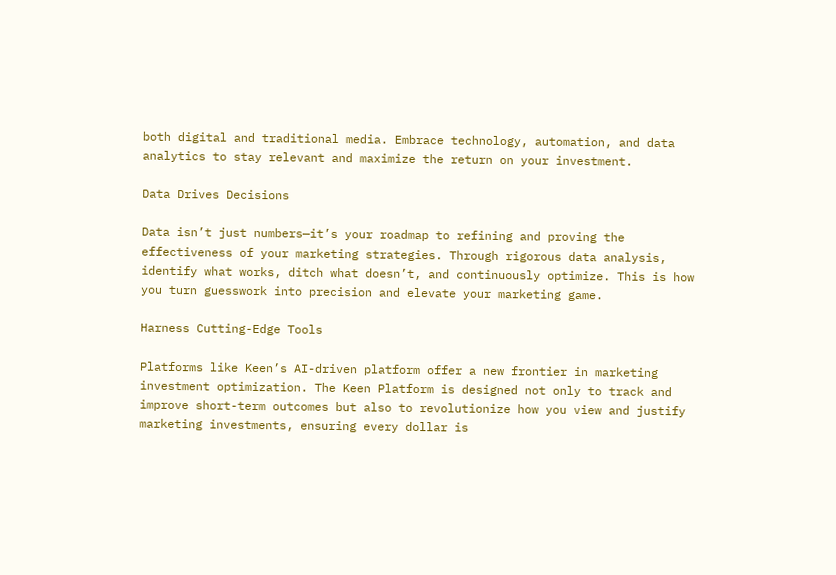both digital and traditional media. Embrace technology, automation, and data analytics to stay relevant and maximize the return on your investment.

Data Drives Decisions

Data isn’t just numbers—it’s your roadmap to refining and proving the effectiveness of your marketing strategies. Through rigorous data analysis, identify what works, ditch what doesn’t, and continuously optimize. This is how you turn guesswork into precision and elevate your marketing game.

Harness Cutting-Edge Tools

Platforms like Keen’s AI-driven platform offer a new frontier in marketing investment optimization. The Keen Platform is designed not only to track and improve short-term outcomes but also to revolutionize how you view and justify marketing investments, ensuring every dollar is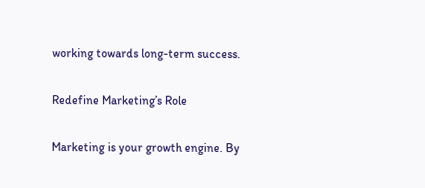working towards long-term success.

Redefine Marketing’s Role

Marketing is your growth engine. By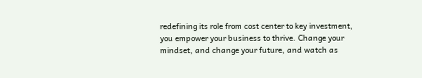redefining its role from cost center to key investment, you empower your business to thrive. Change your mindset, and change your future, and watch as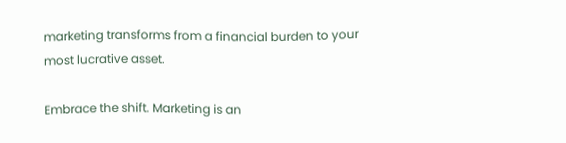marketing transforms from a financial burden to your most lucrative asset.

Embrace the shift. Marketing is an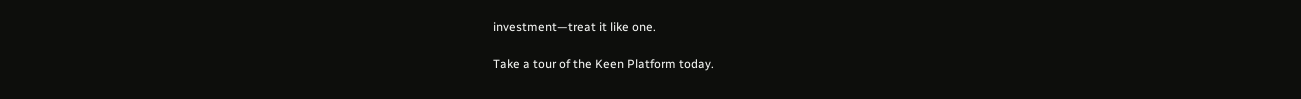investment—treat it like one.

Take a tour of the Keen Platform today.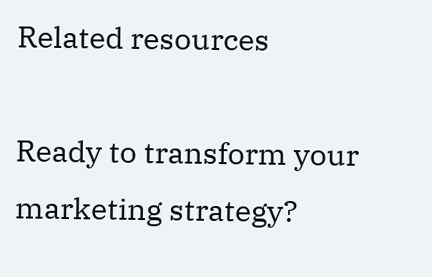Related resources

Ready to transform your marketing strategy?